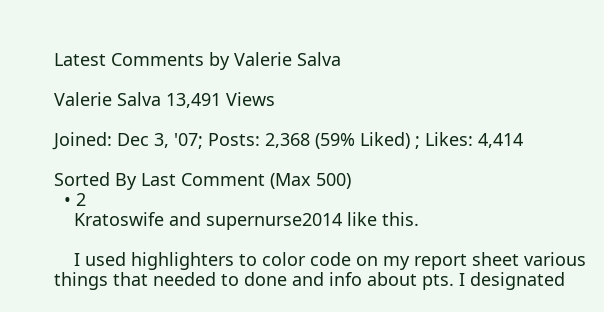Latest Comments by Valerie Salva

Valerie Salva 13,491 Views

Joined: Dec 3, '07; Posts: 2,368 (59% Liked) ; Likes: 4,414

Sorted By Last Comment (Max 500)
  • 2
    Kratoswife and supernurse2014 like this.

    I used highlighters to color code on my report sheet various things that needed to done and info about pts. I designated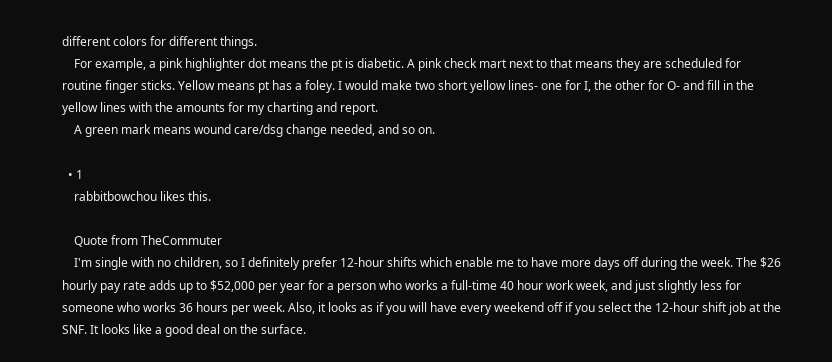different colors for different things.
    For example, a pink highlighter dot means the pt is diabetic. A pink check mart next to that means they are scheduled for routine finger sticks. Yellow means pt has a foley. I would make two short yellow lines- one for I, the other for O- and fill in the yellow lines with the amounts for my charting and report.
    A green mark means wound care/dsg change needed, and so on.

  • 1
    rabbitbowchou likes this.

    Quote from TheCommuter
    I'm single with no children, so I definitely prefer 12-hour shifts which enable me to have more days off during the week. The $26 hourly pay rate adds up to $52,000 per year for a person who works a full-time 40 hour work week, and just slightly less for someone who works 36 hours per week. Also, it looks as if you will have every weekend off if you select the 12-hour shift job at the SNF. It looks like a good deal on the surface.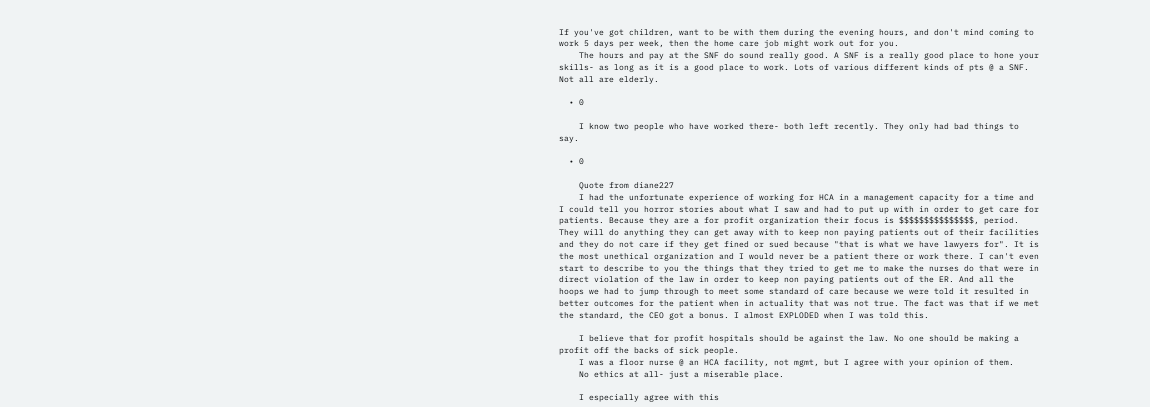If you've got children, want to be with them during the evening hours, and don't mind coming to work 5 days per week, then the home care job might work out for you.
    The hours and pay at the SNF do sound really good. A SNF is a really good place to hone your skills- as long as it is a good place to work. Lots of various different kinds of pts @ a SNF. Not all are elderly.

  • 0

    I know two people who have worked there- both left recently. They only had bad things to say.

  • 0

    Quote from diane227
    I had the unfortunate experience of working for HCA in a management capacity for a time and I could tell you horror stories about what I saw and had to put up with in order to get care for patients. Because they are a for profit organization their focus is $$$$$$$$$$$$$$$, period. They will do anything they can get away with to keep non paying patients out of their facilities and they do not care if they get fined or sued because "that is what we have lawyers for". It is the most unethical organization and I would never be a patient there or work there. I can't even start to describe to you the things that they tried to get me to make the nurses do that were in direct violation of the law in order to keep non paying patients out of the ER. And all the hoops we had to jump through to meet some standard of care because we were told it resulted in better outcomes for the patient when in actuality that was not true. The fact was that if we met the standard, the CEO got a bonus. I almost EXPLODED when I was told this.

    I believe that for profit hospitals should be against the law. No one should be making a profit off the backs of sick people.
    I was a floor nurse @ an HCA facility, not mgmt, but I agree with your opinion of them.
    No ethics at all- just a miserable place.

    I especially agree with this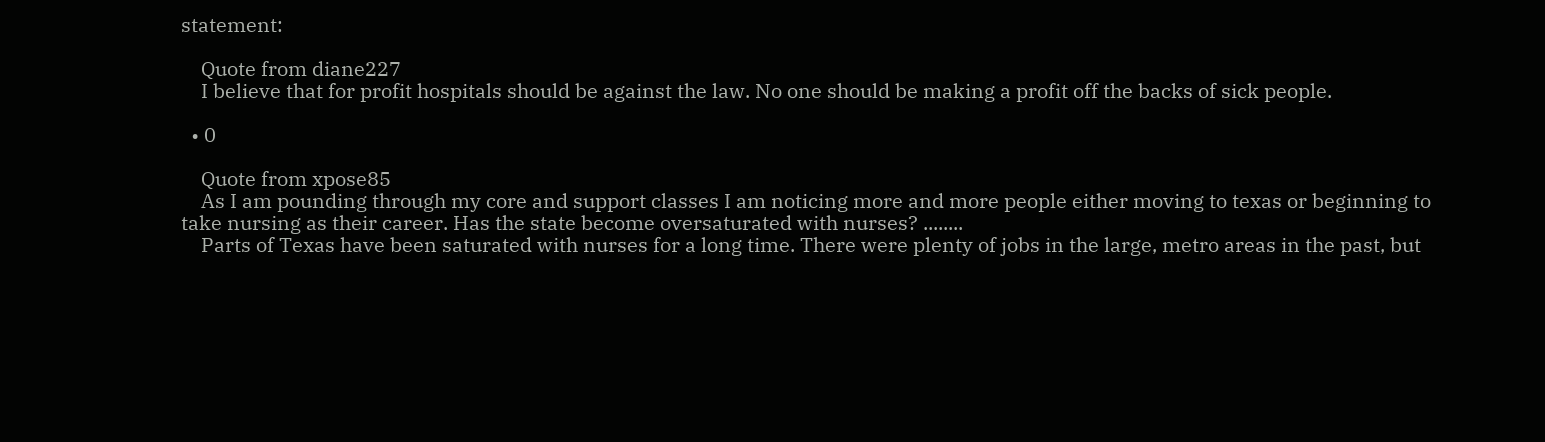statement:

    Quote from diane227
    I believe that for profit hospitals should be against the law. No one should be making a profit off the backs of sick people.

  • 0

    Quote from xpose85
    As I am pounding through my core and support classes I am noticing more and more people either moving to texas or beginning to take nursing as their career. Has the state become oversaturated with nurses? ........
    Parts of Texas have been saturated with nurses for a long time. There were plenty of jobs in the large, metro areas in the past, but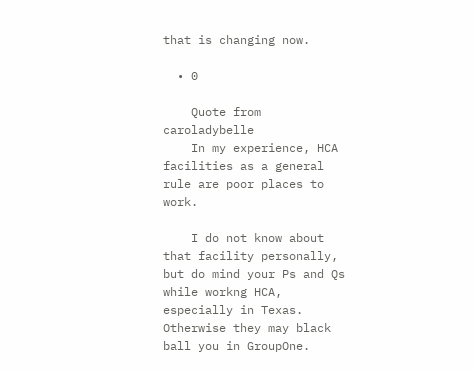that is changing now.

  • 0

    Quote from caroladybelle
    In my experience, HCA facilities as a general rule are poor places to work.

    I do not know about that facility personally, but do mind your Ps and Qs while workng HCA, especially in Texas. Otherwise they may black ball you in GroupOne.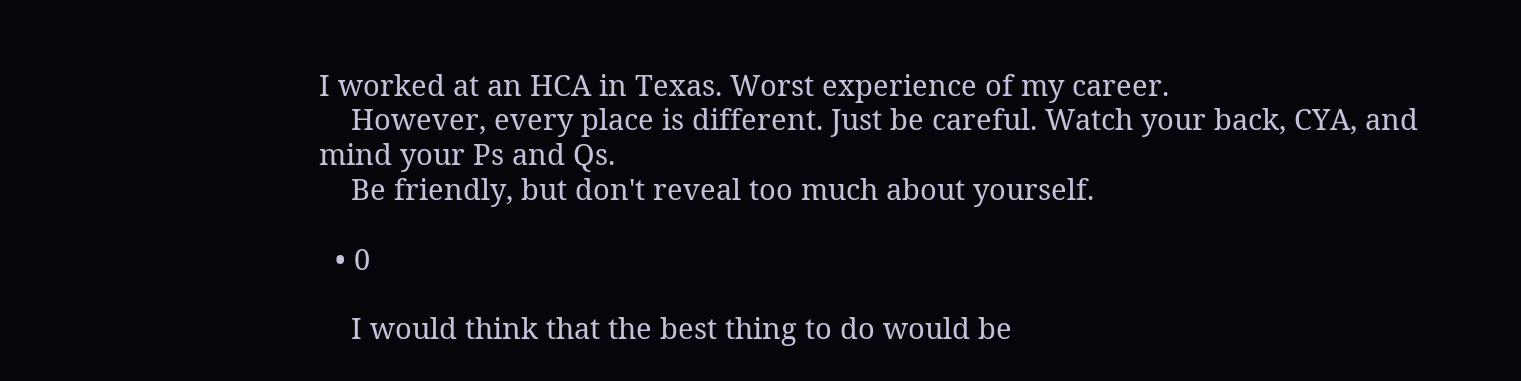I worked at an HCA in Texas. Worst experience of my career.
    However, every place is different. Just be careful. Watch your back, CYA, and mind your Ps and Qs.
    Be friendly, but don't reveal too much about yourself.

  • 0

    I would think that the best thing to do would be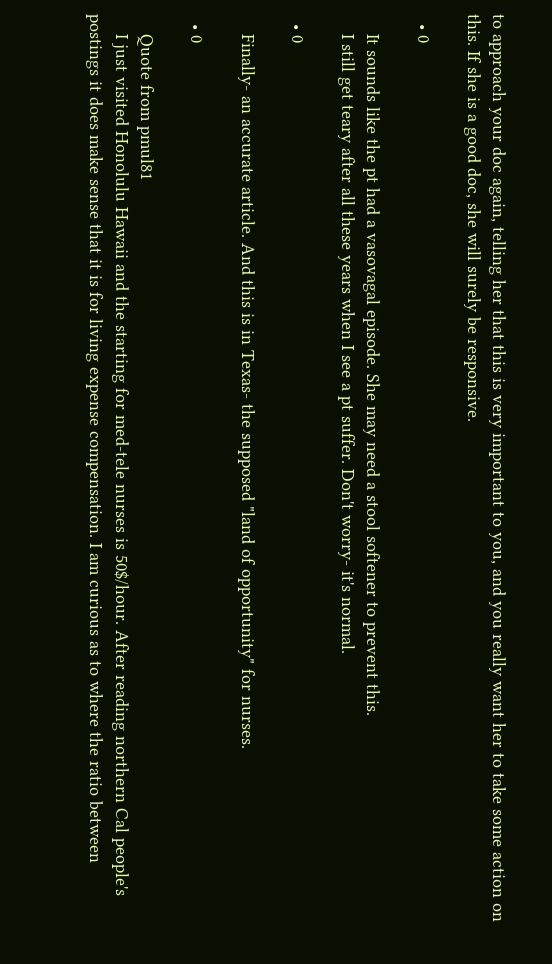to approach your doc again, telling her that this is very important to you, and you really want her to take some action on this. If she is a good doc, she will surely be responsive.

  • 0

    It sounds like the pt had a vasovagal episode. She may need a stool softener to prevent this.
    I still get teary after all these years when I see a pt suffer. Don't worry- it's normal.

  • 0

    Finally- an accurate article. And this is in Texas- the supposed "land of opportunity" for nurses.

  • 0

    Quote from pmul81
    I just visited Honolulu Hawaii and the starting for med-tele nurses is 50$/hour. After reading northern Cal people's postings it does make sense that it is for living expense compensation. I am curious as to where the ratio between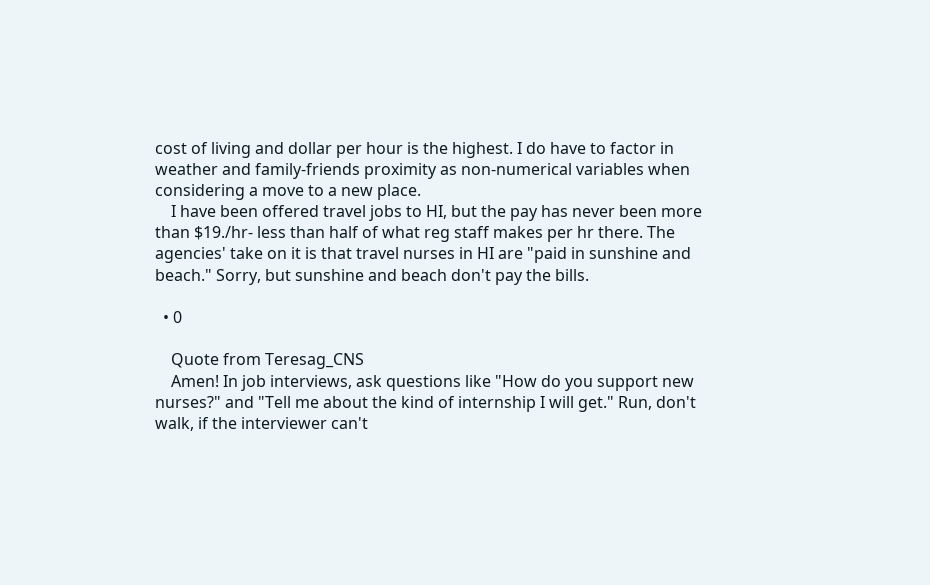cost of living and dollar per hour is the highest. I do have to factor in weather and family-friends proximity as non-numerical variables when considering a move to a new place.
    I have been offered travel jobs to HI, but the pay has never been more than $19./hr- less than half of what reg staff makes per hr there. The agencies' take on it is that travel nurses in HI are "paid in sunshine and beach." Sorry, but sunshine and beach don't pay the bills.

  • 0

    Quote from Teresag_CNS
    Amen! In job interviews, ask questions like "How do you support new nurses?" and "Tell me about the kind of internship I will get." Run, don't walk, if the interviewer can't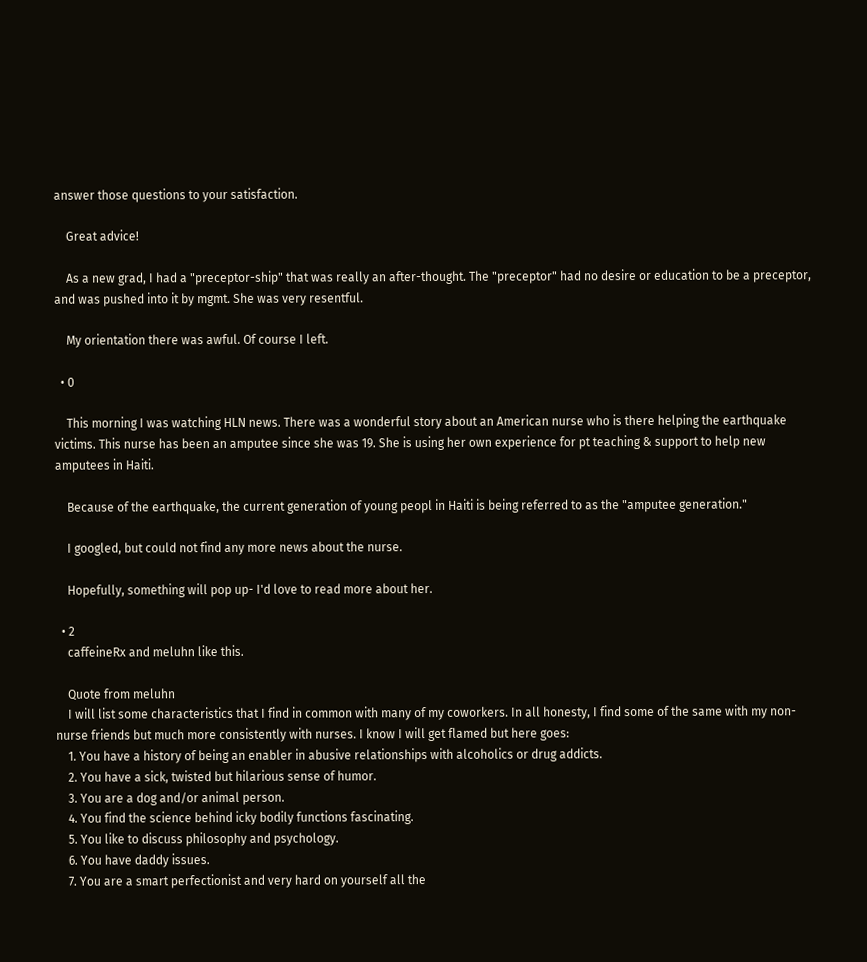answer those questions to your satisfaction.

    Great advice!

    As a new grad, I had a "preceptor-ship" that was really an after-thought. The "preceptor" had no desire or education to be a preceptor, and was pushed into it by mgmt. She was very resentful.

    My orientation there was awful. Of course I left.

  • 0

    This morning I was watching HLN news. There was a wonderful story about an American nurse who is there helping the earthquake victims. This nurse has been an amputee since she was 19. She is using her own experience for pt teaching & support to help new amputees in Haiti.

    Because of the earthquake, the current generation of young peopl in Haiti is being referred to as the "amputee generation."

    I googled, but could not find any more news about the nurse.

    Hopefully, something will pop up- I'd love to read more about her.

  • 2
    caffeineRx and meluhn like this.

    Quote from meluhn
    I will list some characteristics that I find in common with many of my coworkers. In all honesty, I find some of the same with my non-nurse friends but much more consistently with nurses. I know I will get flamed but here goes:
    1. You have a history of being an enabler in abusive relationships with alcoholics or drug addicts.
    2. You have a sick, twisted but hilarious sense of humor.
    3. You are a dog and/or animal person.
    4. You find the science behind icky bodily functions fascinating.
    5. You like to discuss philosophy and psychology.
    6. You have daddy issues.
    7. You are a smart perfectionist and very hard on yourself all the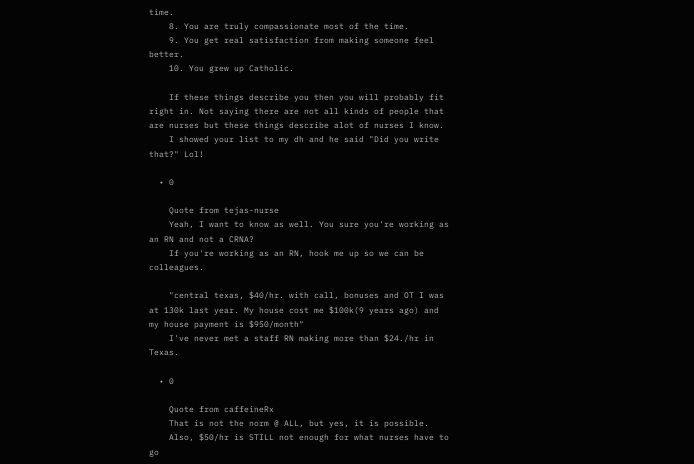time.
    8. You are truly compassionate most of the time.
    9. You get real satisfaction from making someone feel better.
    10. You grew up Catholic.

    If these things describe you then you will probably fit right in. Not saying there are not all kinds of people that are nurses but these things describe alot of nurses I know.
    I showed your list to my dh and he said "Did you write that?" Lol!

  • 0

    Quote from tejas-nurse
    Yeah, I want to know as well. You sure you're working as an RN and not a CRNA?
    If you're working as an RN, hook me up so we can be colleagues.

    "central texas, $40/hr. with call, bonuses and OT I was at 130k last year. My house cost me $100k(9 years ago) and my house payment is $950/month"
    I've never met a staff RN making more than $24./hr in Texas.

  • 0

    Quote from caffeineRx
    That is not the norm @ ALL, but yes, it is possible.
    Also, $50/hr is STILL not enough for what nurses have to go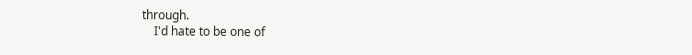through.
    I'd hate to be one of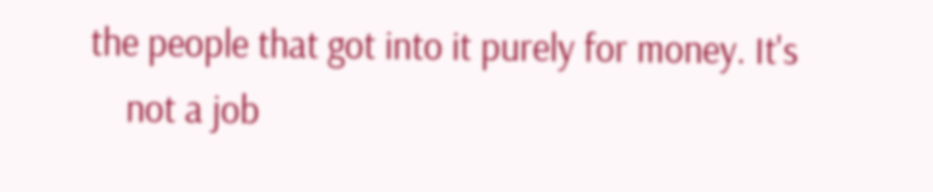the people that got into it purely for money. It's
    not a job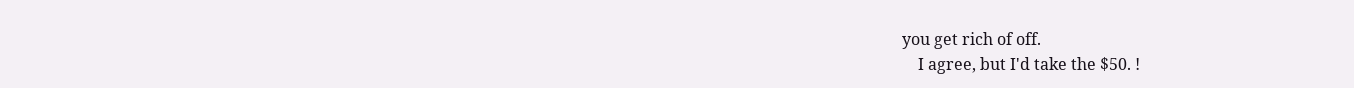you get rich of off.
    I agree, but I'd take the $50. !